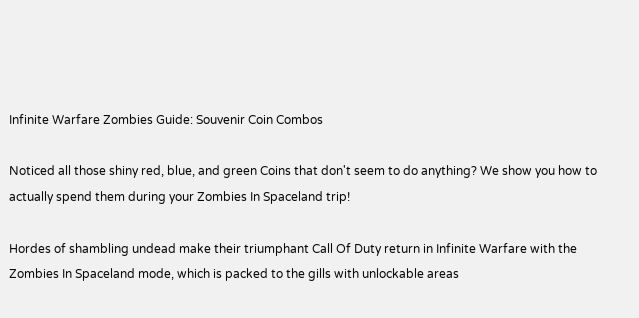Infinite Warfare Zombies Guide: Souvenir Coin Combos

Noticed all those shiny red, blue, and green Coins that don't seem to do anything? We show you how to actually spend them during your Zombies In Spaceland trip!

Hordes of shambling undead make their triumphant Call Of Duty return in Infinite Warfare with the Zombies In Spaceland mode, which is packed to the gills with unlockable areas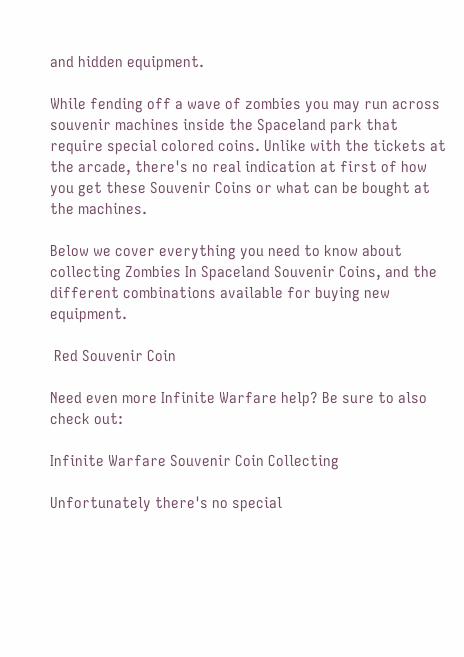and hidden equipment.

While fending off a wave of zombies you may run across souvenir machines inside the Spaceland park that require special colored coins. Unlike with the tickets at the arcade, there's no real indication at first of how you get these Souvenir Coins or what can be bought at the machines.

Below we cover everything you need to know about collecting Zombies In Spaceland Souvenir Coins, and the different combinations available for buying new equipment.

 Red Souvenir Coin

Need even more Infinite Warfare help? Be sure to also check out:

Infinite Warfare Souvenir Coin Collecting

Unfortunately there's no special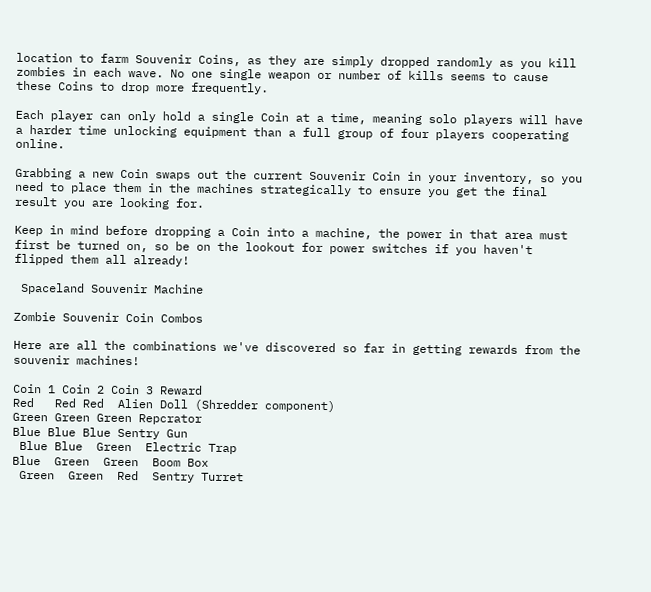location to farm Souvenir Coins, as they are simply dropped randomly as you kill zombies in each wave. No one single weapon or number of kills seems to cause these Coins to drop more frequently.

Each player can only hold a single Coin at a time, meaning solo players will have a harder time unlocking equipment than a full group of four players cooperating online.

Grabbing a new Coin swaps out the current Souvenir Coin in your inventory, so you need to place them in the machines strategically to ensure you get the final result you are looking for.

Keep in mind before dropping a Coin into a machine, the power in that area must first be turned on, so be on the lookout for power switches if you haven't flipped them all already!

 Spaceland Souvenir Machine

Zombie Souvenir Coin Combos

Here are all the combinations we've discovered so far in getting rewards from the souvenir machines!

Coin 1 Coin 2 Coin 3 Reward
Red   Red Red  Alien Doll (Shredder component)
Green Green Green Repcrator
Blue Blue Blue Sentry Gun
 Blue Blue  Green  Electric Trap
Blue  Green  Green  Boom Box
 Green  Green  Red  Sentry Turret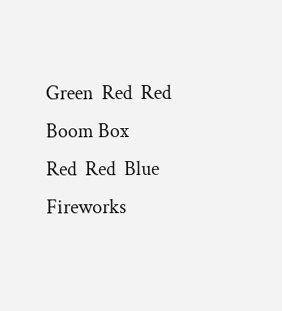Green  Red  Red  Boom Box
Red  Red  Blue  Fireworks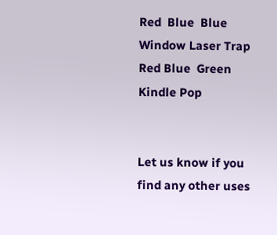Red  Blue  Blue  Window Laser Trap
Red Blue  Green  Kindle Pop


Let us know if you find any other uses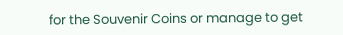for the Souvenir Coins or manage to get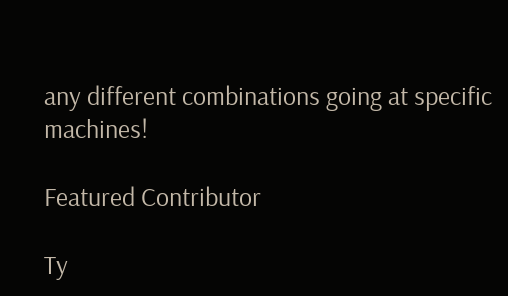any different combinations going at specific machines!

Featured Contributor

Ty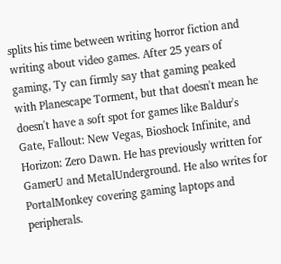splits his time between writing horror fiction and writing about video games. After 25 years of gaming, Ty can firmly say that gaming peaked with Planescape Torment, but that doesn't mean he doesn't have a soft spot for games like Baldur's Gate, Fallout: New Vegas, Bioshock Infinite, and Horizon: Zero Dawn. He has previously written for GamerU and MetalUnderground. He also writes for PortalMonkey covering gaming laptops and peripherals.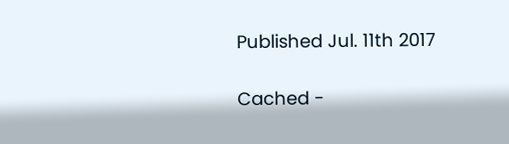Published Jul. 11th 2017

Cached -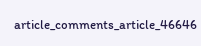article_comments_article_46646